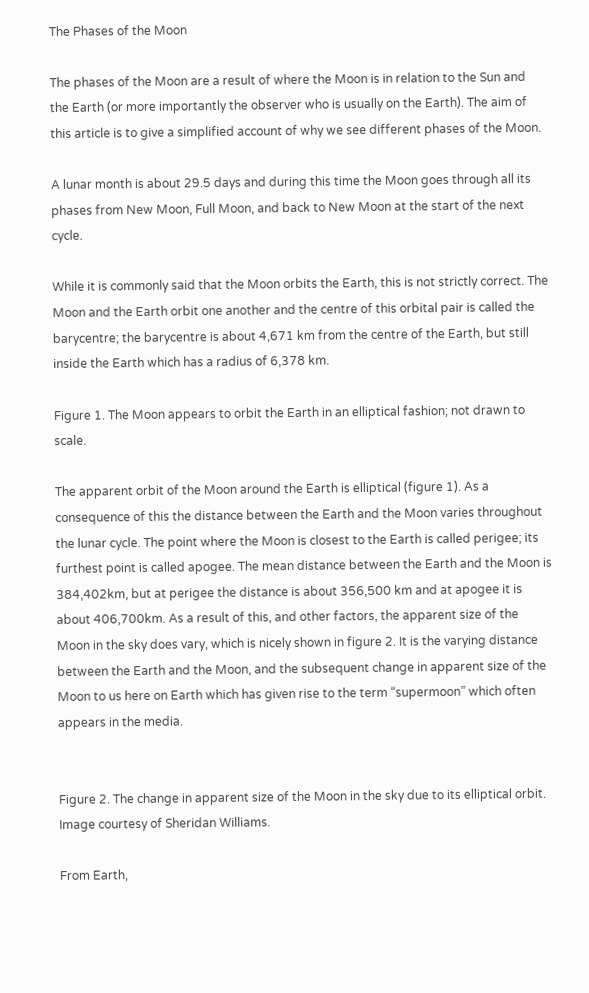The Phases of the Moon

The phases of the Moon are a result of where the Moon is in relation to the Sun and the Earth (or more importantly the observer who is usually on the Earth). The aim of this article is to give a simplified account of why we see different phases of the Moon.

A lunar month is about 29.5 days and during this time the Moon goes through all its phases from New Moon, Full Moon, and back to New Moon at the start of the next cycle.

While it is commonly said that the Moon orbits the Earth, this is not strictly correct. The Moon and the Earth orbit one another and the centre of this orbital pair is called the barycentre; the barycentre is about 4,671 km from the centre of the Earth, but still inside the Earth which has a radius of 6,378 km.

Figure 1. The Moon appears to orbit the Earth in an elliptical fashion; not drawn to scale.

The apparent orbit of the Moon around the Earth is elliptical (figure 1). As a consequence of this the distance between the Earth and the Moon varies throughout the lunar cycle. The point where the Moon is closest to the Earth is called perigee; its furthest point is called apogee. The mean distance between the Earth and the Moon is 384,402km, but at perigee the distance is about 356,500 km and at apogee it is about 406,700km. As a result of this, and other factors, the apparent size of the Moon in the sky does vary, which is nicely shown in figure 2. It is the varying distance between the Earth and the Moon, and the subsequent change in apparent size of the Moon to us here on Earth which has given rise to the term “supermoon” which often appears in the media.


Figure 2. The change in apparent size of the Moon in the sky due to its elliptical orbit. Image courtesy of Sheridan Williams.

From Earth,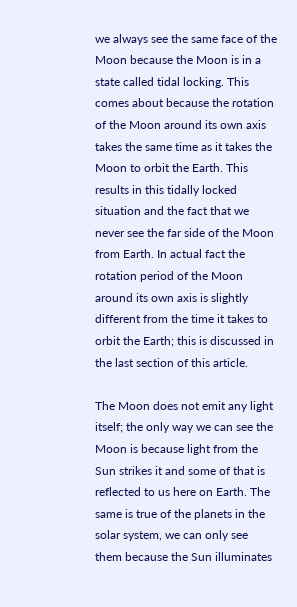we always see the same face of the Moon because the Moon is in a state called tidal locking. This comes about because the rotation of the Moon around its own axis takes the same time as it takes the Moon to orbit the Earth. This results in this tidally locked situation and the fact that we never see the far side of the Moon from Earth. In actual fact the rotation period of the Moon around its own axis is slightly different from the time it takes to orbit the Earth; this is discussed in the last section of this article.

The Moon does not emit any light itself; the only way we can see the Moon is because light from the Sun strikes it and some of that is reflected to us here on Earth. The same is true of the planets in the solar system, we can only see them because the Sun illuminates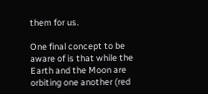them for us.

One final concept to be aware of is that while the Earth and the Moon are orbiting one another (red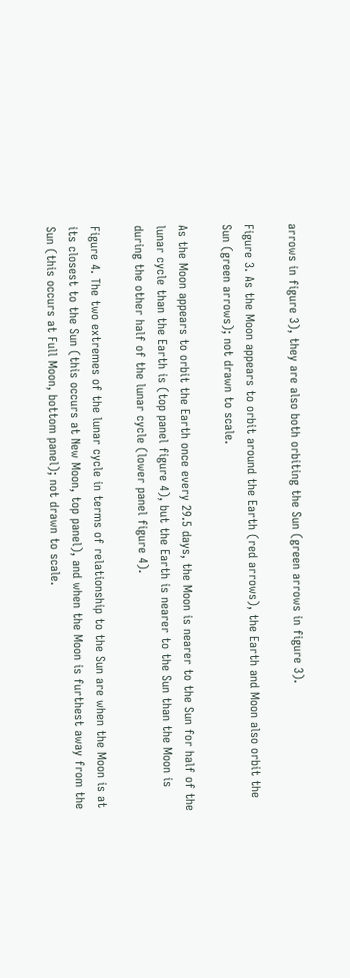arrows in figure 3), they are also both orbiting the Sun (green arrows in figure 3).

Figure 3. As the Moon appears to orbit around the Earth (red arrows), the Earth and Moon also orbit the Sun (green arrows); not drawn to scale.

As the Moon appears to orbit the Earth once every 29.5 days, the Moon is nearer to the Sun for half of the lunar cycle than the Earth is (top panel figure 4), but the Earth is nearer to the Sun than the Moon is during the other half of the lunar cycle (lower panel figure 4).

Figure 4. The two extremes of the lunar cycle in terms of relationship to the Sun are when the Moon is at its closest to the Sun (this occurs at New Moon, top panel), and when the Moon is furthest away from the Sun (this occurs at Full Moon, bottom panel); not drawn to scale.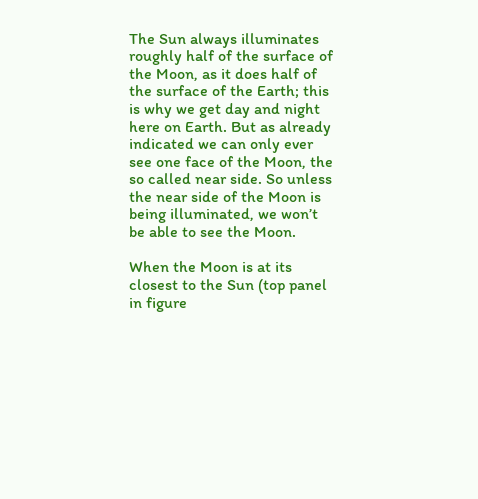The Sun always illuminates roughly half of the surface of the Moon, as it does half of the surface of the Earth; this is why we get day and night here on Earth. But as already indicated we can only ever see one face of the Moon, the so called near side. So unless the near side of the Moon is being illuminated, we won’t be able to see the Moon.

When the Moon is at its closest to the Sun (top panel in figure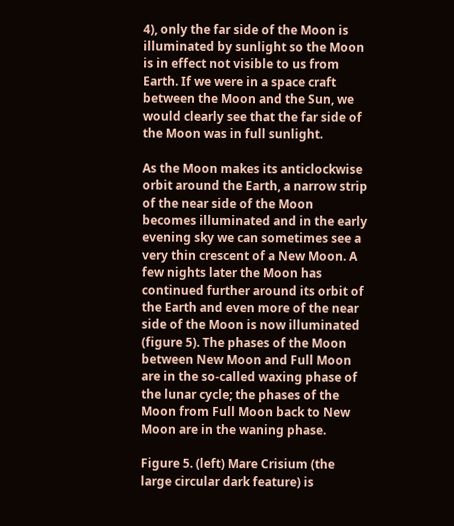4), only the far side of the Moon is illuminated by sunlight so the Moon is in effect not visible to us from Earth. If we were in a space craft between the Moon and the Sun, we would clearly see that the far side of the Moon was in full sunlight.

As the Moon makes its anticlockwise orbit around the Earth, a narrow strip of the near side of the Moon becomes illuminated and in the early evening sky we can sometimes see a very thin crescent of a New Moon. A few nights later the Moon has continued further around its orbit of the Earth and even more of the near side of the Moon is now illuminated (figure 5). The phases of the Moon between New Moon and Full Moon are in the so-called waxing phase of the lunar cycle; the phases of the Moon from Full Moon back to New Moon are in the waning phase.

Figure 5. (left) Mare Crisium (the large circular dark feature) is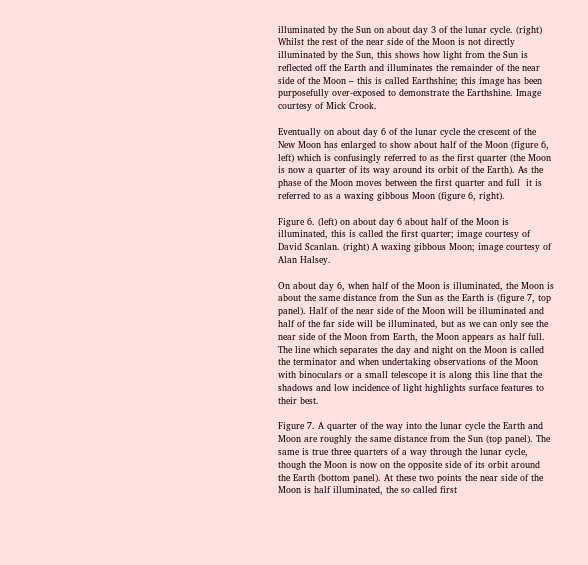illuminated by the Sun on about day 3 of the lunar cycle. (right) Whilst the rest of the near side of the Moon is not directly illuminated by the Sun, this shows how light from the Sun is reflected off the Earth and illuminates the remainder of the near side of the Moon – this is called Earthshine; this image has been purposefully over-exposed to demonstrate the Earthshine. Image courtesy of Mick Crook.

Eventually on about day 6 of the lunar cycle the crescent of the New Moon has enlarged to show about half of the Moon (figure 6, left) which is confusingly referred to as the first quarter (the Moon is now a quarter of its way around its orbit of the Earth). As the phase of the Moon moves between the first quarter and full  it is referred to as a waxing gibbous Moon (figure 6, right).

Figure 6. (left) on about day 6 about half of the Moon is illuminated, this is called the first quarter; image courtesy of David Scanlan. (right) A waxing gibbous Moon; image courtesy of Alan Halsey.

On about day 6, when half of the Moon is illuminated, the Moon is about the same distance from the Sun as the Earth is (figure 7, top panel). Half of the near side of the Moon will be illuminated and half of the far side will be illuminated, but as we can only see the near side of the Moon from Earth, the Moon appears as half full. The line which separates the day and night on the Moon is called the terminator and when undertaking observations of the Moon with binoculars or a small telescope it is along this line that the shadows and low incidence of light highlights surface features to their best.

Figure 7. A quarter of the way into the lunar cycle the Earth and Moon are roughly the same distance from the Sun (top panel). The same is true three quarters of a way through the lunar cycle, though the Moon is now on the opposite side of its orbit around the Earth (bottom panel). At these two points the near side of the Moon is half illuminated, the so called first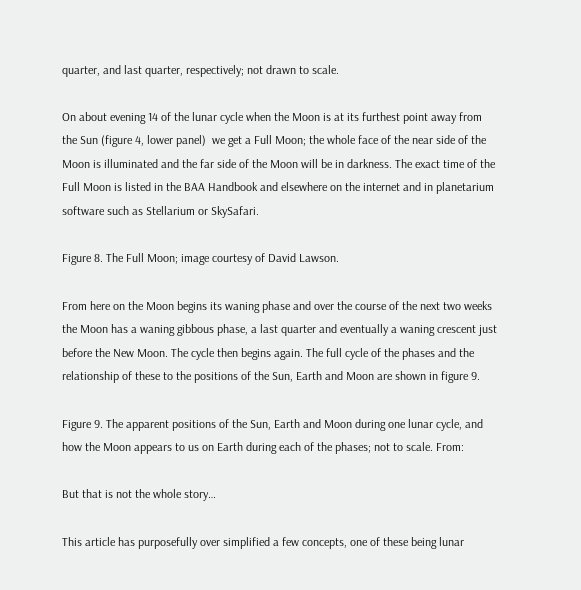quarter, and last quarter, respectively; not drawn to scale.

On about evening 14 of the lunar cycle when the Moon is at its furthest point away from the Sun (figure 4, lower panel)  we get a Full Moon; the whole face of the near side of the Moon is illuminated and the far side of the Moon will be in darkness. The exact time of the Full Moon is listed in the BAA Handbook and elsewhere on the internet and in planetarium software such as Stellarium or SkySafari.

Figure 8. The Full Moon; image courtesy of David Lawson.

From here on the Moon begins its waning phase and over the course of the next two weeks the Moon has a waning gibbous phase, a last quarter and eventually a waning crescent just before the New Moon. The cycle then begins again. The full cycle of the phases and the relationship of these to the positions of the Sun, Earth and Moon are shown in figure 9.

Figure 9. The apparent positions of the Sun, Earth and Moon during one lunar cycle, and how the Moon appears to us on Earth during each of the phases; not to scale. From:

But that is not the whole story…

This article has purposefully over simplified a few concepts, one of these being lunar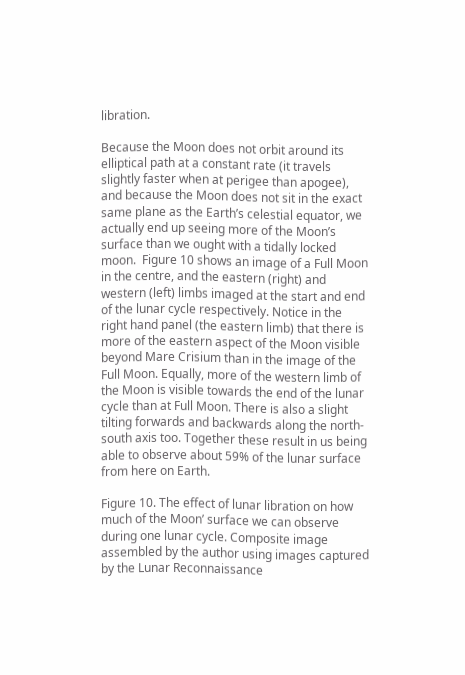libration.

Because the Moon does not orbit around its elliptical path at a constant rate (it travels slightly faster when at perigee than apogee), and because the Moon does not sit in the exact same plane as the Earth’s celestial equator, we actually end up seeing more of the Moon’s surface than we ought with a tidally locked moon.  Figure 10 shows an image of a Full Moon in the centre, and the eastern (right) and western (left) limbs imaged at the start and end of the lunar cycle respectively. Notice in the right hand panel (the eastern limb) that there is more of the eastern aspect of the Moon visible beyond Mare Crisium than in the image of the Full Moon. Equally, more of the western limb of the Moon is visible towards the end of the lunar cycle than at Full Moon. There is also a slight tilting forwards and backwards along the north-south axis too. Together these result in us being able to observe about 59% of the lunar surface from here on Earth.

Figure 10. The effect of lunar libration on how much of the Moon’ surface we can observe during one lunar cycle. Composite image assembled by the author using images captured by the Lunar Reconnaissance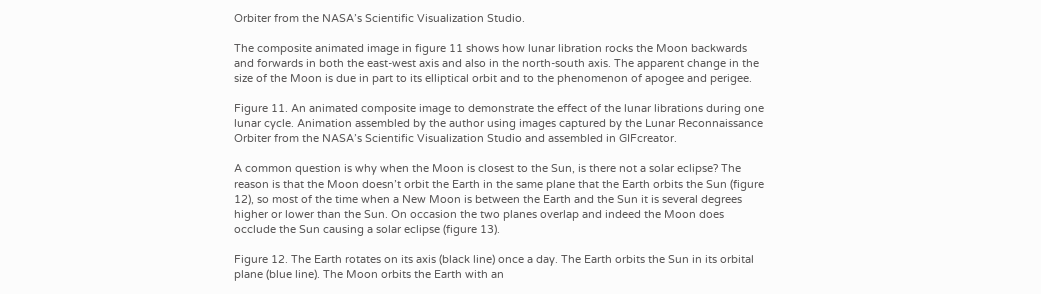Orbiter from the NASA’s Scientific Visualization Studio.

The composite animated image in figure 11 shows how lunar libration rocks the Moon backwards and forwards in both the east-west axis and also in the north-south axis. The apparent change in the size of the Moon is due in part to its elliptical orbit and to the phenomenon of apogee and perigee.

Figure 11. An animated composite image to demonstrate the effect of the lunar librations during one lunar cycle. Animation assembled by the author using images captured by the Lunar Reconnaissance Orbiter from the NASA’s Scientific Visualization Studio and assembled in GIFcreator.

A common question is why when the Moon is closest to the Sun, is there not a solar eclipse? The reason is that the Moon doesn’t orbit the Earth in the same plane that the Earth orbits the Sun (figure 12), so most of the time when a New Moon is between the Earth and the Sun it is several degrees higher or lower than the Sun. On occasion the two planes overlap and indeed the Moon does occlude the Sun causing a solar eclipse (figure 13).

Figure 12. The Earth rotates on its axis (black line) once a day. The Earth orbits the Sun in its orbital plane (blue line). The Moon orbits the Earth with an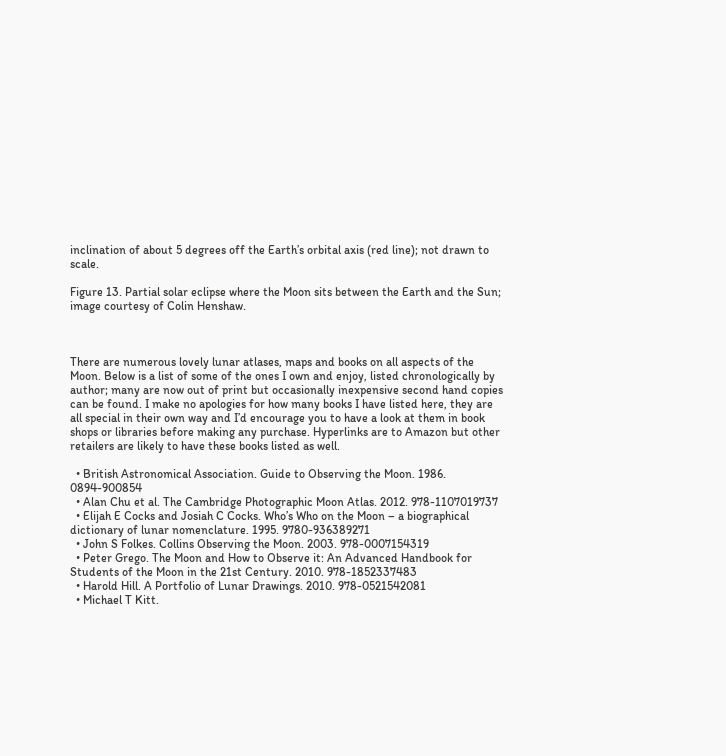inclination of about 5 degrees off the Earth’s orbital axis (red line); not drawn to scale.

Figure 13. Partial solar eclipse where the Moon sits between the Earth and the Sun; image courtesy of Colin Henshaw.



There are numerous lovely lunar atlases, maps and books on all aspects of the Moon. Below is a list of some of the ones I own and enjoy, listed chronologically by author; many are now out of print but occasionally inexpensive second hand copies can be found. I make no apologies for how many books I have listed here, they are all special in their own way and I’d encourage you to have a look at them in book shops or libraries before making any purchase. Hyperlinks are to Amazon but other retailers are likely to have these books listed as well.

  • British Astronomical Association. Guide to Observing the Moon. 1986. 0894-900854
  • Alan Chu et al. The Cambridge Photographic Moon Atlas. 2012. 978-1107019737
  • Elijah E Cocks and Josiah C Cocks. Who’s Who on the Moon – a biographical dictionary of lunar nomenclature. 1995. 9780-936389271
  • John S Folkes. Collins Observing the Moon. 2003. 978-0007154319
  • Peter Grego. The Moon and How to Observe it: An Advanced Handbook for Students of the Moon in the 21st Century. 2010. 978-1852337483
  • Harold Hill. A Portfolio of Lunar Drawings. 2010. 978-0521542081
  • Michael T Kitt.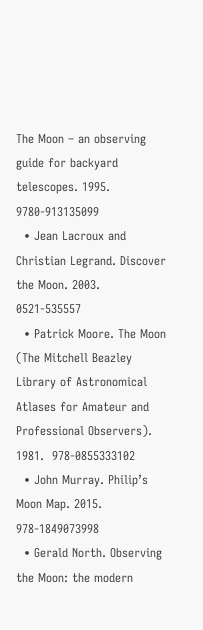The Moon – an observing guide for backyard telescopes. 1995. 9780-913135099
  • Jean Lacroux and Christian Legrand. Discover the Moon. 2003. 0521-535557
  • Patrick Moore. The Moon (The Mitchell Beazley Library of Astronomical Atlases for Amateur and Professional Observers).  1981.  978-0855333102
  • John Murray. Philip’s Moon Map. 2015. 978-1849073998
  • Gerald North. Observing the Moon: the modern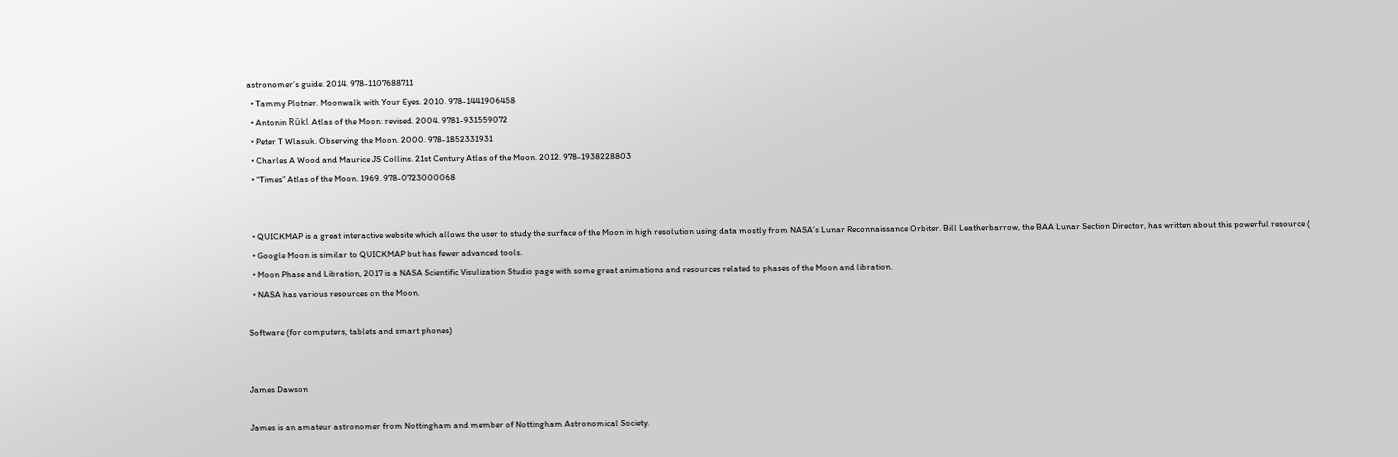astronomer’s guide. 2014. 978-1107688711
  • Tammy Plotner. Moonwalk with Your Eyes. 2010. 978-1441906458
  • Antonin Rűkl. Atlas of the Moon: revised. 2004. 9781-931559072
  • Peter T Wlasuk. Observing the Moon. 2000. 978-1852331931
  • Charles A Wood and Maurice JS Collins. 21st Century Atlas of the Moon. 2012. 978-1938228803
  • “Times” Atlas of the Moon. 1969. 978-0723000068


  • QUICKMAP is a great interactive website which allows the user to study the surface of the Moon in high resolution using data mostly from NASA’s Lunar Reconnaissance Orbiter. Bill Leatherbarrow, the BAA Lunar Section Director, has written about this powerful resource (
  • Google Moon is similar to QUICKMAP but has fewer advanced tools.
  • Moon Phase and Libration, 2017 is a NASA Scientific Visulization Studio page with some great animations and resources related to phases of the Moon and libration.
  • NASA has various resources on the Moon.

Software (for computers, tablets and smart phones)


James Dawson

James is an amateur astronomer from Nottingham and member of Nottingham Astronomical Society.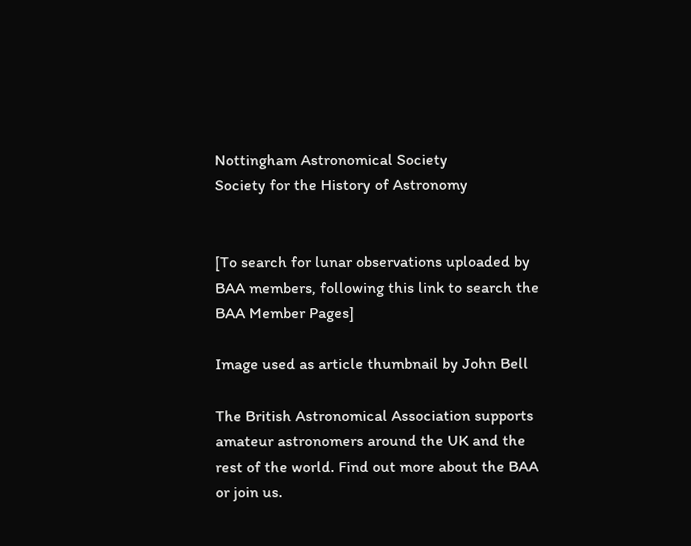Nottingham Astronomical Society
Society for the History of Astronomy


[To search for lunar observations uploaded by BAA members, following this link to search the BAA Member Pages]

Image used as article thumbnail by John Bell

The British Astronomical Association supports amateur astronomers around the UK and the rest of the world. Find out more about the BAA or join us.